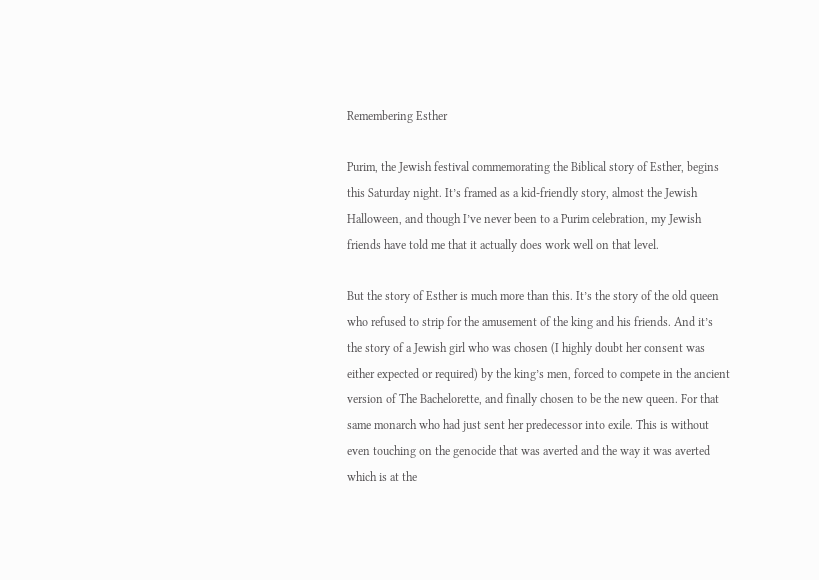Remembering Esther

Purim, the Jewish festival commemorating the Biblical story of Esther, begins this Saturday night. It’s framed as a kid-friendly story, almost the Jewish Halloween, and though I’ve never been to a Purim celebration, my Jewish friends have told me that it actually does work well on that level.

But the story of Esther is much more than this. It’s the story of the old queen who refused to strip for the amusement of the king and his friends. And it’s the story of a Jewish girl who was chosen (I highly doubt her consent was either expected or required) by the king’s men, forced to compete in the ancient version of The Bachelorette, and finally chosen to be the new queen. For that same monarch who had just sent her predecessor into exile. This is without even touching on the genocide that was averted and the way it was averted which is at the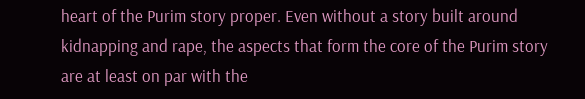heart of the Purim story proper. Even without a story built around kidnapping and rape, the aspects that form the core of the Purim story are at least on par with the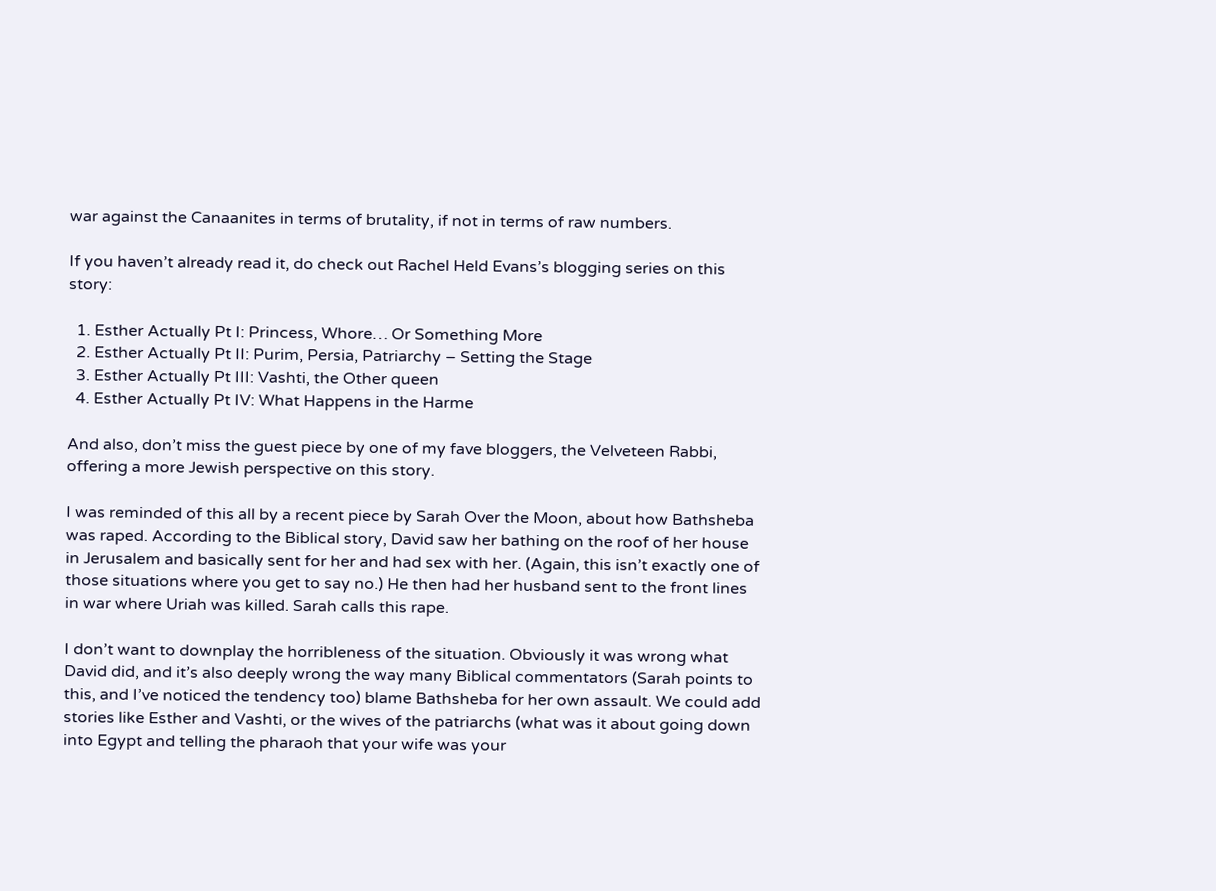war against the Canaanites in terms of brutality, if not in terms of raw numbers.

If you haven’t already read it, do check out Rachel Held Evans’s blogging series on this story:

  1. Esther Actually Pt I: Princess, Whore… Or Something More
  2. Esther Actually Pt II: Purim, Persia, Patriarchy – Setting the Stage
  3. Esther Actually Pt III: Vashti, the Other queen
  4. Esther Actually Pt IV: What Happens in the Harme

And also, don’t miss the guest piece by one of my fave bloggers, the Velveteen Rabbi, offering a more Jewish perspective on this story.

I was reminded of this all by a recent piece by Sarah Over the Moon, about how Bathsheba was raped. According to the Biblical story, David saw her bathing on the roof of her house in Jerusalem and basically sent for her and had sex with her. (Again, this isn’t exactly one of those situations where you get to say no.) He then had her husband sent to the front lines in war where Uriah was killed. Sarah calls this rape.

I don’t want to downplay the horribleness of the situation. Obviously it was wrong what David did, and it’s also deeply wrong the way many Biblical commentators (Sarah points to this, and I’ve noticed the tendency too) blame Bathsheba for her own assault. We could add stories like Esther and Vashti, or the wives of the patriarchs (what was it about going down into Egypt and telling the pharaoh that your wife was your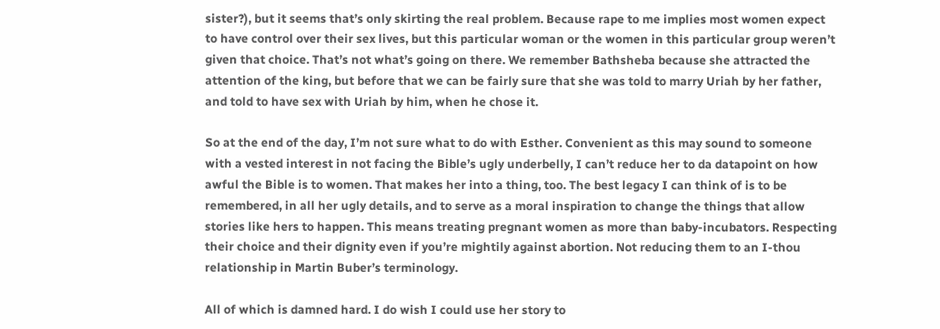sister?), but it seems that’s only skirting the real problem. Because rape to me implies most women expect to have control over their sex lives, but this particular woman or the women in this particular group weren’t given that choice. That’s not what’s going on there. We remember Bathsheba because she attracted the attention of the king, but before that we can be fairly sure that she was told to marry Uriah by her father, and told to have sex with Uriah by him, when he chose it.

So at the end of the day, I’m not sure what to do with Esther. Convenient as this may sound to someone with a vested interest in not facing the Bible’s ugly underbelly, I can’t reduce her to da datapoint on how awful the Bible is to women. That makes her into a thing, too. The best legacy I can think of is to be remembered, in all her ugly details, and to serve as a moral inspiration to change the things that allow stories like hers to happen. This means treating pregnant women as more than baby-incubators. Respecting their choice and their dignity even if you’re mightily against abortion. Not reducing them to an I-thou relationship in Martin Buber’s terminology.

All of which is damned hard. I do wish I could use her story to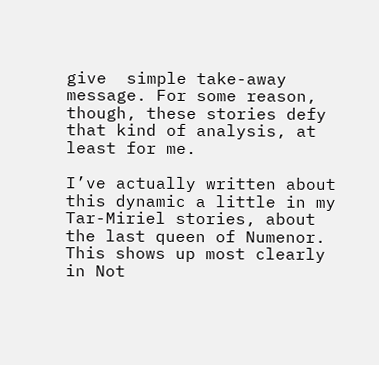give  simple take-away message. For some reason, though, these stories defy that kind of analysis, at least for me.

I’ve actually written about this dynamic a little in my Tar-Miriel stories, about the last queen of Numenor. This shows up most clearly in Not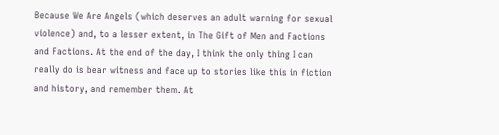Because We Are Angels (which deserves an adult warning for sexual violence) and, to a lesser extent, in The Gift of Men and Factions and Factions. At the end of the day, I think the only thing I can really do is bear witness and face up to stories like this in fiction and history, and remember them. At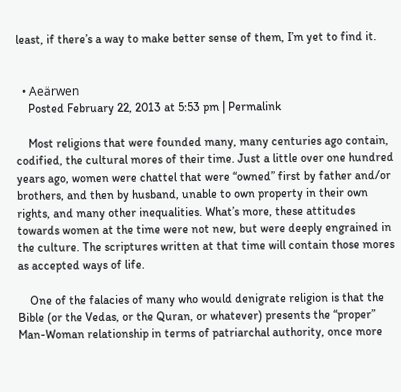least, if there’s a way to make better sense of them, I’m yet to find it.


  • Aeärwen
    Posted February 22, 2013 at 5:53 pm | Permalink

    Most religions that were founded many, many centuries ago contain, codified, the cultural mores of their time. Just a little over one hundred years ago, women were chattel that were “owned” first by father and/or brothers, and then by husband, unable to own property in their own rights, and many other inequalities. What’s more, these attitudes towards women at the time were not new, but were deeply engrained in the culture. The scriptures written at that time will contain those mores as accepted ways of life.

    One of the falacies of many who would denigrate religion is that the Bible (or the Vedas, or the Quran, or whatever) presents the “proper” Man-Woman relationship in terms of patriarchal authority, once more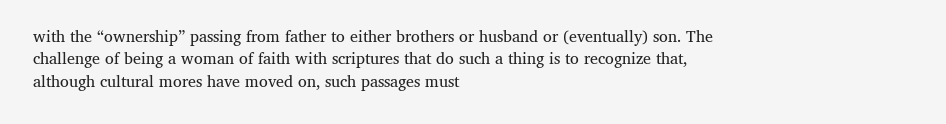with the “ownership” passing from father to either brothers or husband or (eventually) son. The challenge of being a woman of faith with scriptures that do such a thing is to recognize that, although cultural mores have moved on, such passages must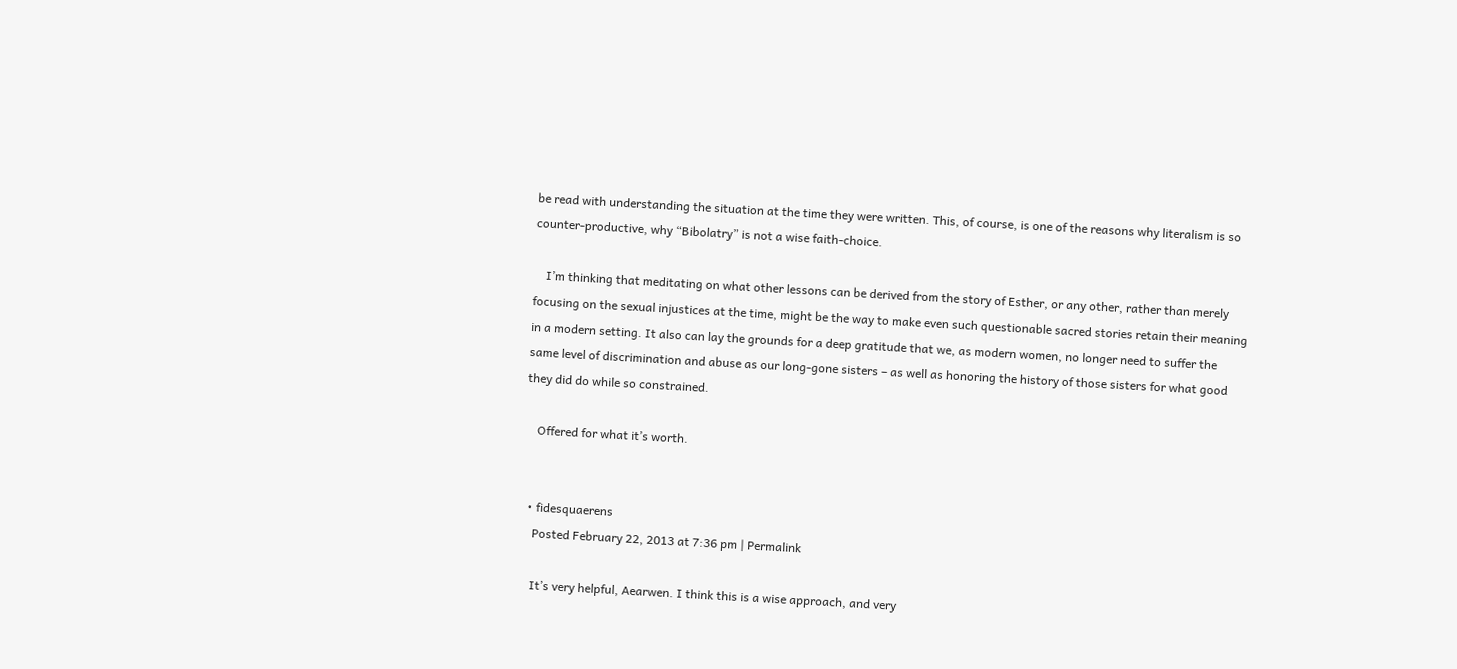be read with understanding the situation at the time they were written. This, of course, is one of the reasons why literalism is so counter-productive, why “Bibolatry” is not a wise faith-choice.

    I’m thinking that meditating on what other lessons can be derived from the story of Esther, or any other, rather than merely focusing on the sexual injustices at the time, might be the way to make even such questionable sacred stories retain their meaning in a modern setting. It also can lay the grounds for a deep gratitude that we, as modern women, no longer need to suffer the same level of discrimination and abuse as our long-gone sisters – as well as honoring the history of those sisters for what good they did do while so constrained.

    Offered for what it’s worth.


  • fidesquaerens
    Posted February 22, 2013 at 7:36 pm | Permalink

    It’s very helpful, Aearwen. I think this is a wise approach, and very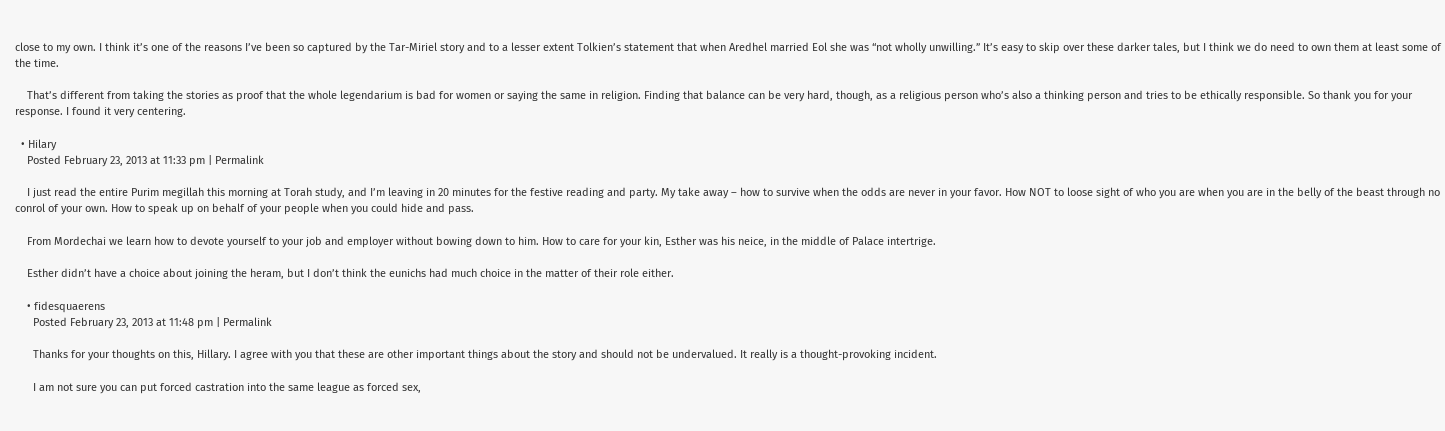close to my own. I think it’s one of the reasons I’ve been so captured by the Tar-Miriel story and to a lesser extent Tolkien’s statement that when Aredhel married Eol she was “not wholly unwilling.” It’s easy to skip over these darker tales, but I think we do need to own them at least some of the time.

    That’s different from taking the stories as proof that the whole legendarium is bad for women or saying the same in religion. Finding that balance can be very hard, though, as a religious person who’s also a thinking person and tries to be ethically responsible. So thank you for your response. I found it very centering.

  • Hilary
    Posted February 23, 2013 at 11:33 pm | Permalink

    I just read the entire Purim megillah this morning at Torah study, and I’m leaving in 20 minutes for the festive reading and party. My take away – how to survive when the odds are never in your favor. How NOT to loose sight of who you are when you are in the belly of the beast through no conrol of your own. How to speak up on behalf of your people when you could hide and pass.

    From Mordechai we learn how to devote yourself to your job and employer without bowing down to him. How to care for your kin, Esther was his neice, in the middle of Palace intertrige.

    Esther didn’t have a choice about joining the heram, but I don’t think the eunichs had much choice in the matter of their role either.

    • fidesquaerens
      Posted February 23, 2013 at 11:48 pm | Permalink

      Thanks for your thoughts on this, Hillary. I agree with you that these are other important things about the story and should not be undervalued. It really is a thought-provoking incident.

      I am not sure you can put forced castration into the same league as forced sex,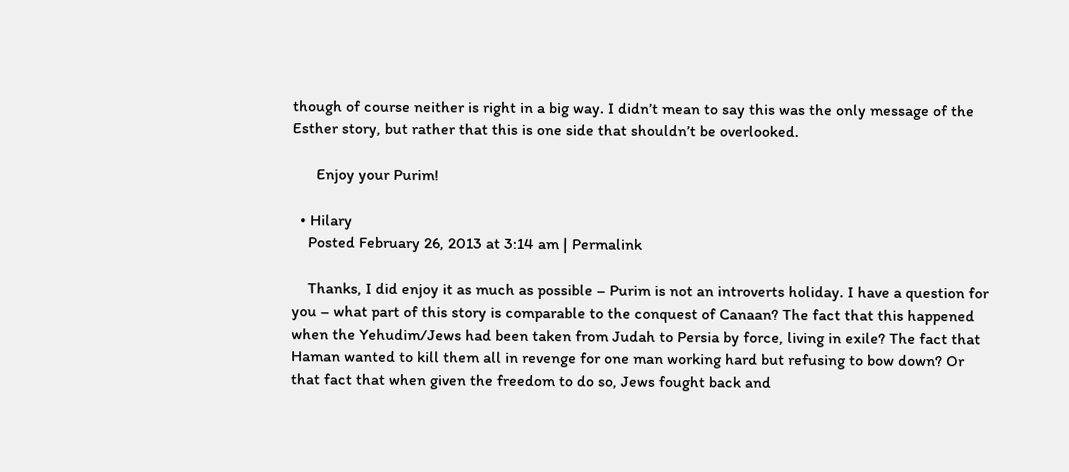though of course neither is right in a big way. I didn’t mean to say this was the only message of the Esther story, but rather that this is one side that shouldn’t be overlooked.

      Enjoy your Purim!

  • Hilary
    Posted February 26, 2013 at 3:14 am | Permalink

    Thanks, I did enjoy it as much as possible – Purim is not an introverts holiday. I have a question for you – what part of this story is comparable to the conquest of Canaan? The fact that this happened when the Yehudim/Jews had been taken from Judah to Persia by force, living in exile? The fact that Haman wanted to kill them all in revenge for one man working hard but refusing to bow down? Or that fact that when given the freedom to do so, Jews fought back and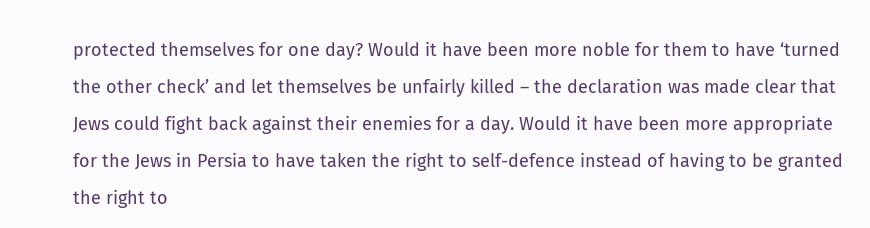protected themselves for one day? Would it have been more noble for them to have ‘turned the other check’ and let themselves be unfairly killed – the declaration was made clear that Jews could fight back against their enemies for a day. Would it have been more appropriate for the Jews in Persia to have taken the right to self-defence instead of having to be granted the right to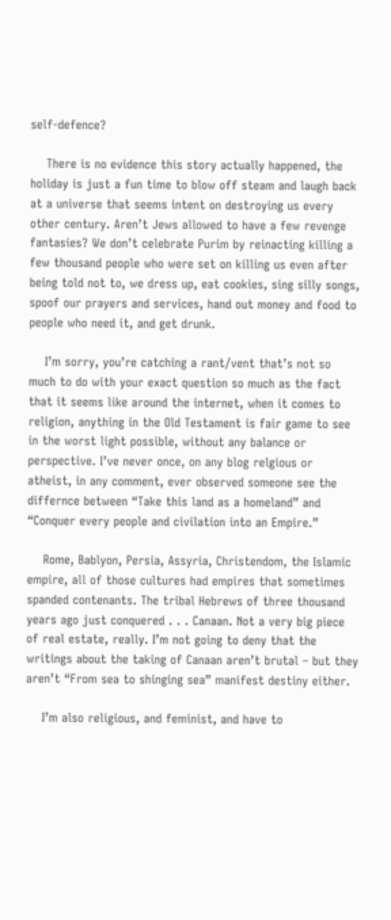self-defence?

    There is no evidence this story actually happened, the holiday is just a fun time to blow off steam and laugh back at a universe that seems intent on destroying us every other century. Aren’t Jews allowed to have a few revenge fantasies? We don’t celebrate Purim by reinacting killing a few thousand people who were set on killing us even after being told not to, we dress up, eat cookies, sing silly songs, spoof our prayers and services, hand out money and food to people who need it, and get drunk.

    I’m sorry, you’re catching a rant/vent that’s not so much to do with your exact question so much as the fact that it seems like around the internet, when it comes to religion, anything in the Old Testament is fair game to see in the worst light possible, without any balance or perspective. I’ve never once, on any blog relgious or atheist, in any comment, ever observed someone see the differnce between “Take this land as a homeland” and “Conquer every people and civilation into an Empire.”

    Rome, Bablyon, Persia, Assyria, Christendom, the Islamic empire, all of those cultures had empires that sometimes spanded contenants. The tribal Hebrews of three thousand years ago just conquered . . . Canaan. Not a very big piece of real estate, really. I’m not going to deny that the writings about the taking of Canaan aren’t brutal – but they aren’t “From sea to shinging sea” manifest destiny either.

    I’m also religious, and feminist, and have to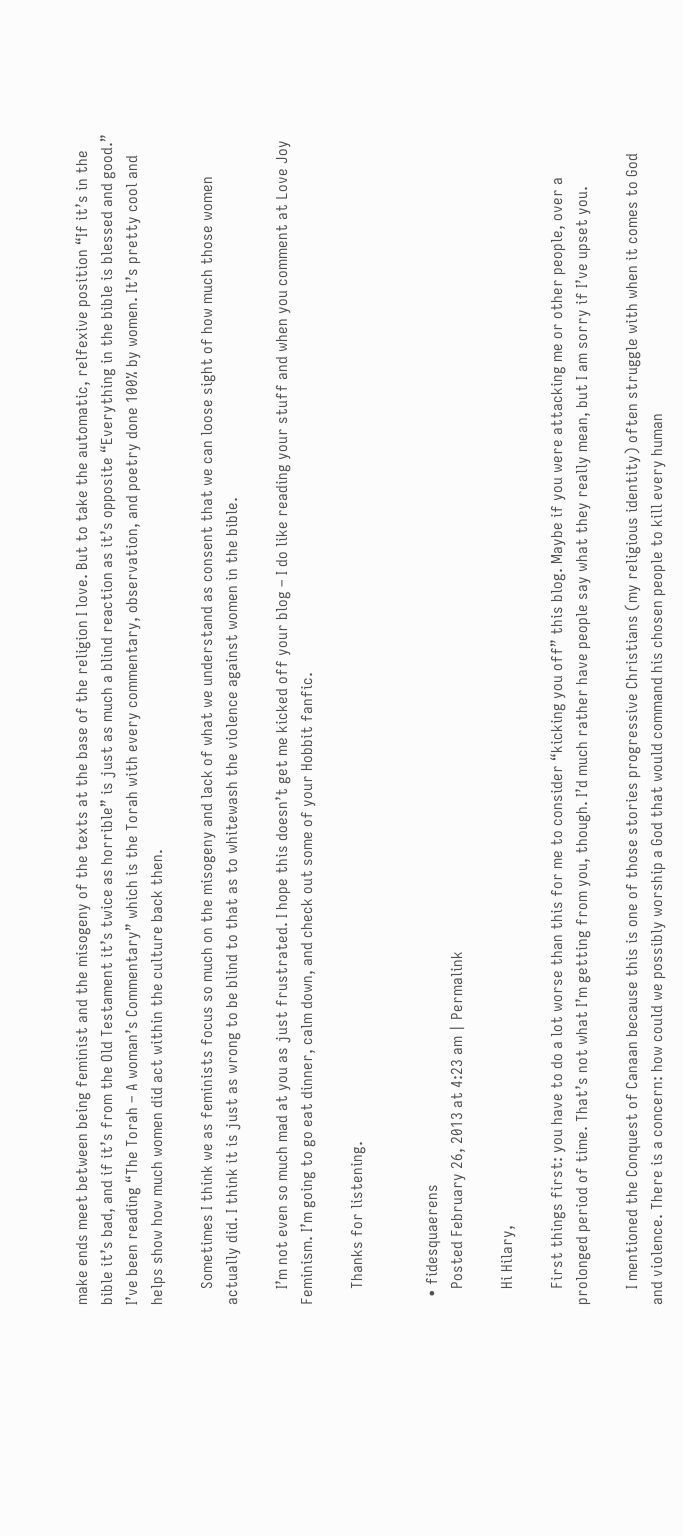make ends meet between being feminist and the misogeny of the texts at the base of the religion I love. But to take the automatic, relfexive position “If it’s in the bible it’s bad, and if it’s from the Old Testament it’s twice as horrible” is just as much a blind reaction as it’s opposite “Everything in the bible is blessed and good.” I’ve been reading “The Torah – A woman’s Commentary” which is the Torah with every commentary, observation, and poetry done 100% by women. It’s pretty cool and helps show how much women did act within the culture back then.

    Sometimes I think we as feminists focus so much on the misogeny and lack of what we understand as consent that we can loose sight of how much those women actually did. I think it is just as wrong to be blind to that as to whitewash the violence against women in the bible.

    I’m not even so much mad at you as just frustrated. I hope this doesn’t get me kicked off your blog – I do like reading your stuff and when you comment at Love Joy Feminism. I’m going to go eat dinner, calm down, and check out some of your Hobbit fanfic.

    Thanks for listening.


  • fidesquaerens
    Posted February 26, 2013 at 4:23 am | Permalink

    Hi Hilary,

    First things first: you have to do a lot worse than this for me to consider “kicking you off” this blog. Maybe if you were attacking me or other people, over a prolonged period of time. That’s not what I’m getting from you, though. I’d much rather have people say what they really mean, but I am sorry if I’ve upset you.

    I mentioned the Conquest of Canaan because this is one of those stories progressive Christians (my religious identity) often struggle with when it comes to God and violence. There is a concern: how could we possibly worship a God that would command his chosen people to kill every human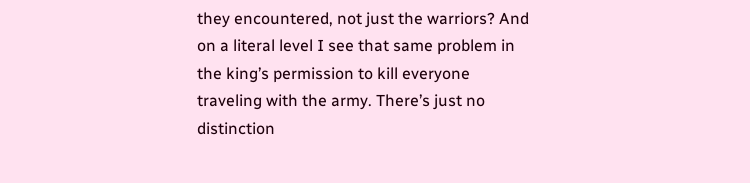they encountered, not just the warriors? And on a literal level I see that same problem in the king’s permission to kill everyone traveling with the army. There’s just no distinction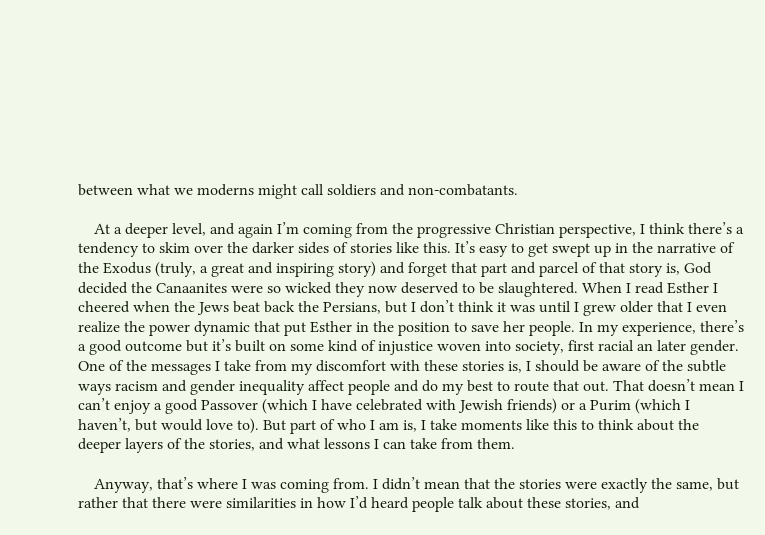between what we moderns might call soldiers and non-combatants.

    At a deeper level, and again I’m coming from the progressive Christian perspective, I think there’s a tendency to skim over the darker sides of stories like this. It’s easy to get swept up in the narrative of the Exodus (truly, a great and inspiring story) and forget that part and parcel of that story is, God decided the Canaanites were so wicked they now deserved to be slaughtered. When I read Esther I cheered when the Jews beat back the Persians, but I don’t think it was until I grew older that I even realize the power dynamic that put Esther in the position to save her people. In my experience, there’s a good outcome but it’s built on some kind of injustice woven into society, first racial an later gender. One of the messages I take from my discomfort with these stories is, I should be aware of the subtle ways racism and gender inequality affect people and do my best to route that out. That doesn’t mean I can’t enjoy a good Passover (which I have celebrated with Jewish friends) or a Purim (which I haven’t, but would love to). But part of who I am is, I take moments like this to think about the deeper layers of the stories, and what lessons I can take from them.

    Anyway, that’s where I was coming from. I didn’t mean that the stories were exactly the same, but rather that there were similarities in how I’d heard people talk about these stories, and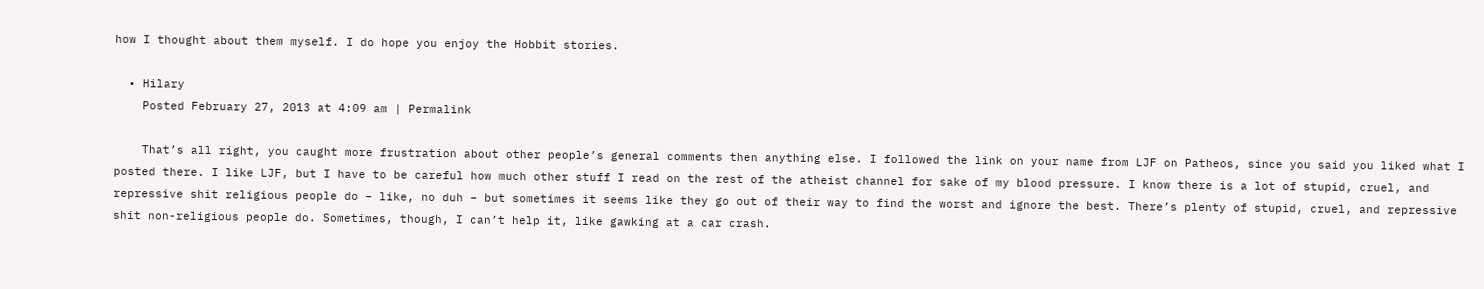how I thought about them myself. I do hope you enjoy the Hobbit stories.

  • Hilary
    Posted February 27, 2013 at 4:09 am | Permalink

    That’s all right, you caught more frustration about other people’s general comments then anything else. I followed the link on your name from LJF on Patheos, since you said you liked what I posted there. I like LJF, but I have to be careful how much other stuff I read on the rest of the atheist channel for sake of my blood pressure. I know there is a lot of stupid, cruel, and repressive shit religious people do – like, no duh – but sometimes it seems like they go out of their way to find the worst and ignore the best. There’s plenty of stupid, cruel, and repressive shit non-religious people do. Sometimes, though, I can’t help it, like gawking at a car crash.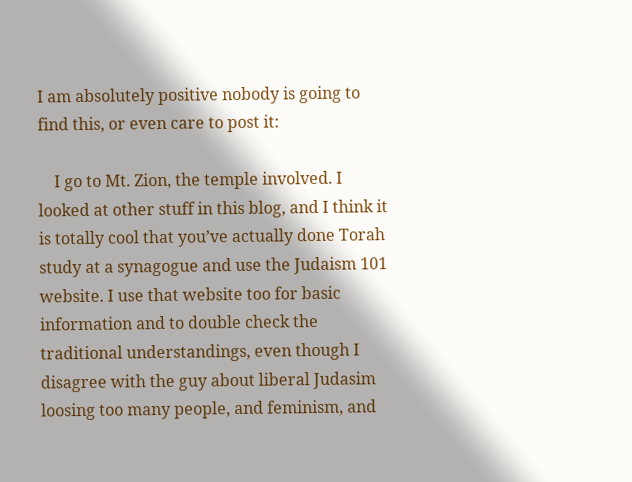I am absolutely positive nobody is going to find this, or even care to post it:

    I go to Mt. Zion, the temple involved. I looked at other stuff in this blog, and I think it is totally cool that you’ve actually done Torah study at a synagogue and use the Judaism 101 website. I use that website too for basic information and to double check the traditional understandings, even though I disagree with the guy about liberal Judasim loosing too many people, and feminism, and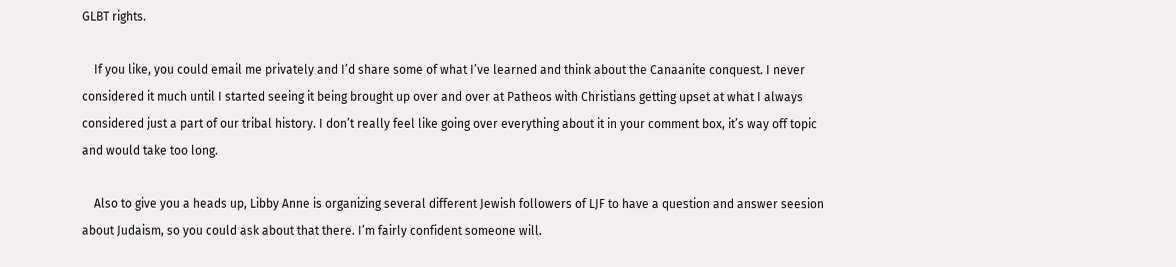GLBT rights.

    If you like, you could email me privately and I’d share some of what I’ve learned and think about the Canaanite conquest. I never considered it much until I started seeing it being brought up over and over at Patheos with Christians getting upset at what I always considered just a part of our tribal history. I don’t really feel like going over everything about it in your comment box, it’s way off topic and would take too long.

    Also to give you a heads up, Libby Anne is organizing several different Jewish followers of LJF to have a question and answer seesion about Judaism, so you could ask about that there. I’m fairly confident someone will.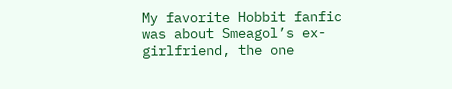My favorite Hobbit fanfic was about Smeagol’s ex-girlfriend, the one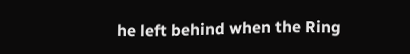he left behind when the Ring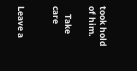took hold of him.

    Take care


Leave a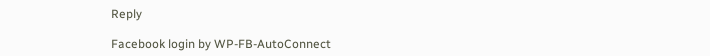Reply

Facebook login by WP-FB-AutoConnect